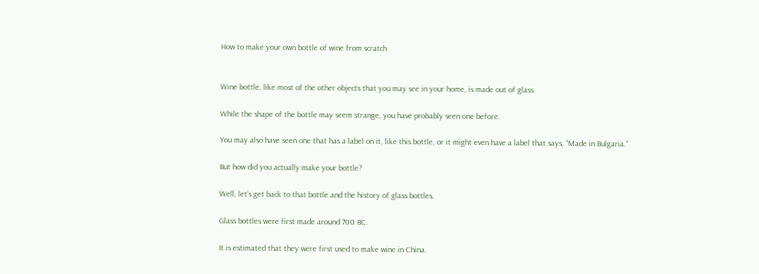How to make your own bottle of wine from scratch


Wine bottle, like most of the other objects that you may see in your home, is made out of glass.

While the shape of the bottle may seem strange, you have probably seen one before.

You may also have seen one that has a label on it, like this bottle, or it might even have a label that says, “Made in Bulgaria.”

But how did you actually make your bottle?

Well, let’s get back to that bottle and the history of glass bottles.

Glass bottles were first made around 700 BC.

It is estimated that they were first used to make wine in China.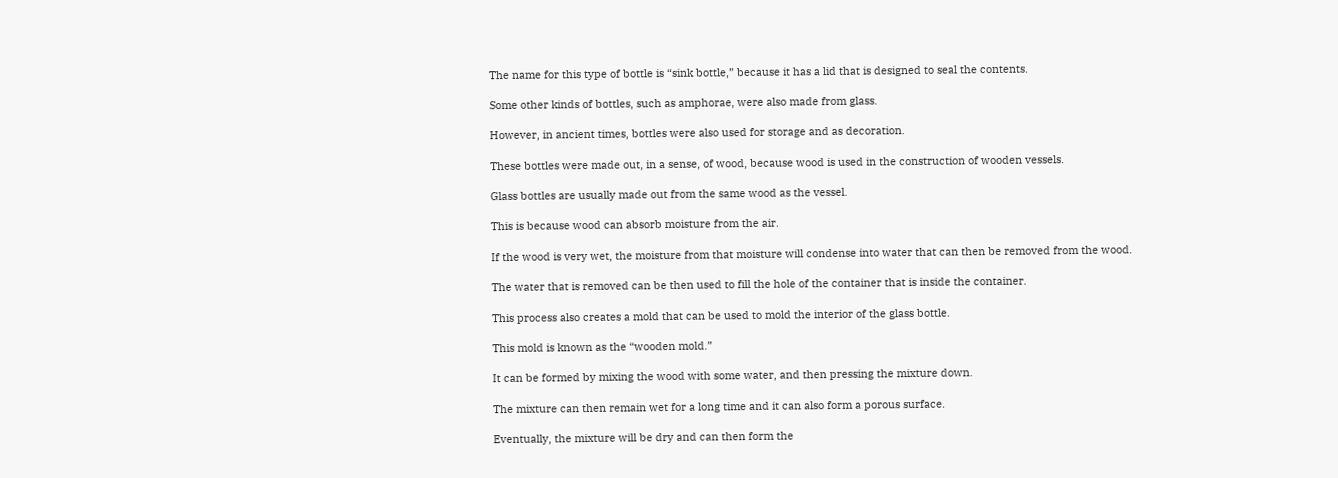The name for this type of bottle is “sink bottle,” because it has a lid that is designed to seal the contents.

Some other kinds of bottles, such as amphorae, were also made from glass.

However, in ancient times, bottles were also used for storage and as decoration.

These bottles were made out, in a sense, of wood, because wood is used in the construction of wooden vessels.

Glass bottles are usually made out from the same wood as the vessel.

This is because wood can absorb moisture from the air.

If the wood is very wet, the moisture from that moisture will condense into water that can then be removed from the wood.

The water that is removed can be then used to fill the hole of the container that is inside the container.

This process also creates a mold that can be used to mold the interior of the glass bottle.

This mold is known as the “wooden mold.”

It can be formed by mixing the wood with some water, and then pressing the mixture down.

The mixture can then remain wet for a long time and it can also form a porous surface.

Eventually, the mixture will be dry and can then form the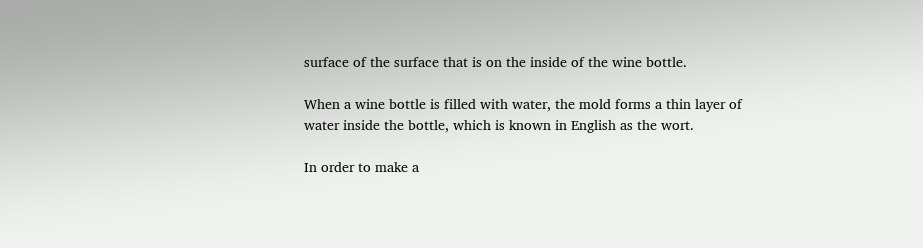surface of the surface that is on the inside of the wine bottle.

When a wine bottle is filled with water, the mold forms a thin layer of water inside the bottle, which is known in English as the wort.

In order to make a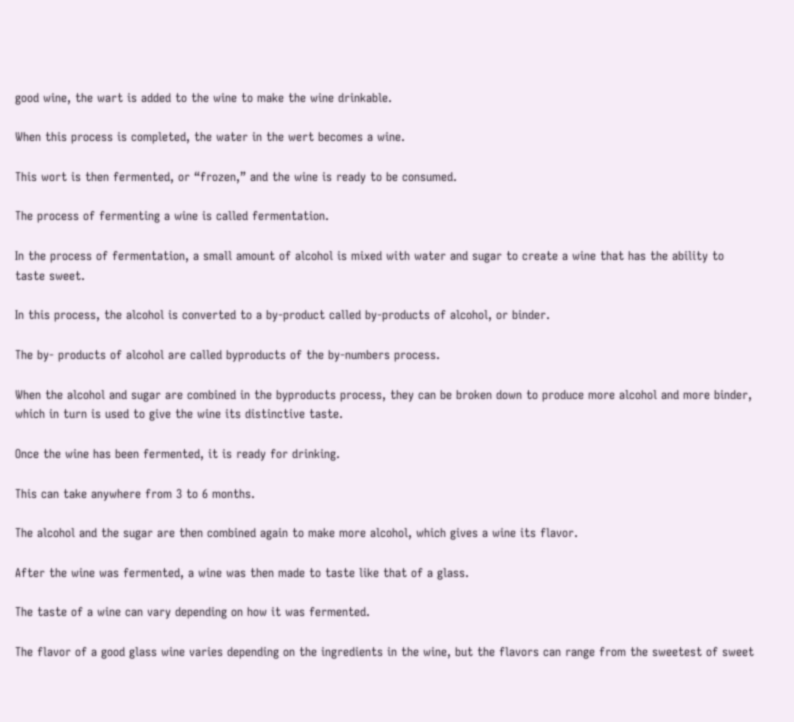good wine, the wart is added to the wine to make the wine drinkable.

When this process is completed, the water in the wert becomes a wine.

This wort is then fermented, or “frozen,” and the wine is ready to be consumed.

The process of fermenting a wine is called fermentation.

In the process of fermentation, a small amount of alcohol is mixed with water and sugar to create a wine that has the ability to taste sweet.

In this process, the alcohol is converted to a by-product called by-products of alcohol, or binder.

The by- products of alcohol are called byproducts of the by-numbers process.

When the alcohol and sugar are combined in the byproducts process, they can be broken down to produce more alcohol and more binder, which in turn is used to give the wine its distinctive taste.

Once the wine has been fermented, it is ready for drinking.

This can take anywhere from 3 to 6 months.

The alcohol and the sugar are then combined again to make more alcohol, which gives a wine its flavor.

After the wine was fermented, a wine was then made to taste like that of a glass.

The taste of a wine can vary depending on how it was fermented.

The flavor of a good glass wine varies depending on the ingredients in the wine, but the flavors can range from the sweetest of sweet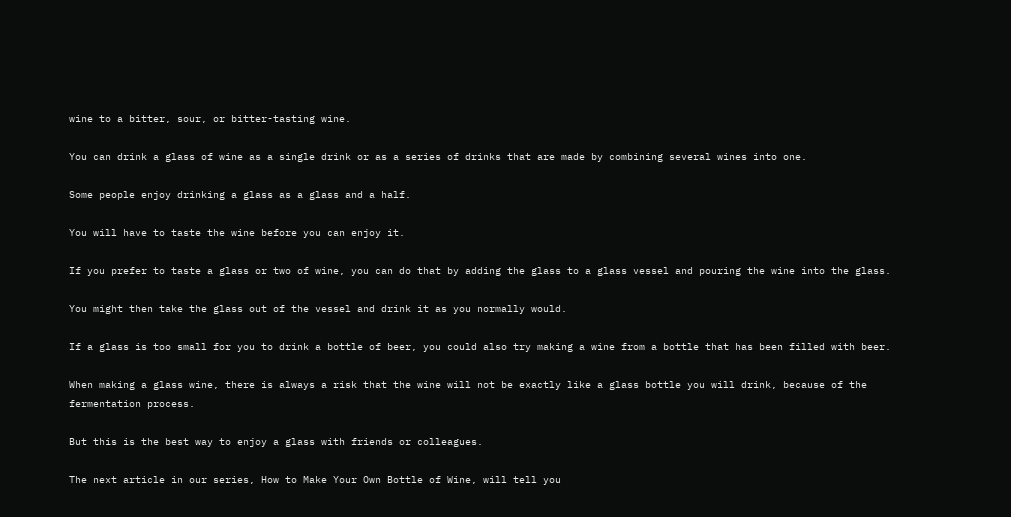wine to a bitter, sour, or bitter-tasting wine.

You can drink a glass of wine as a single drink or as a series of drinks that are made by combining several wines into one.

Some people enjoy drinking a glass as a glass and a half.

You will have to taste the wine before you can enjoy it.

If you prefer to taste a glass or two of wine, you can do that by adding the glass to a glass vessel and pouring the wine into the glass.

You might then take the glass out of the vessel and drink it as you normally would.

If a glass is too small for you to drink a bottle of beer, you could also try making a wine from a bottle that has been filled with beer.

When making a glass wine, there is always a risk that the wine will not be exactly like a glass bottle you will drink, because of the fermentation process.

But this is the best way to enjoy a glass with friends or colleagues.

The next article in our series, How to Make Your Own Bottle of Wine, will tell you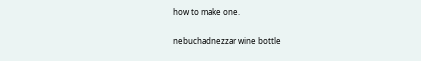how to make one.

nebuchadnezzar wine bottle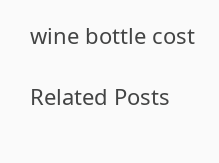wine bottle cost

Related Posts